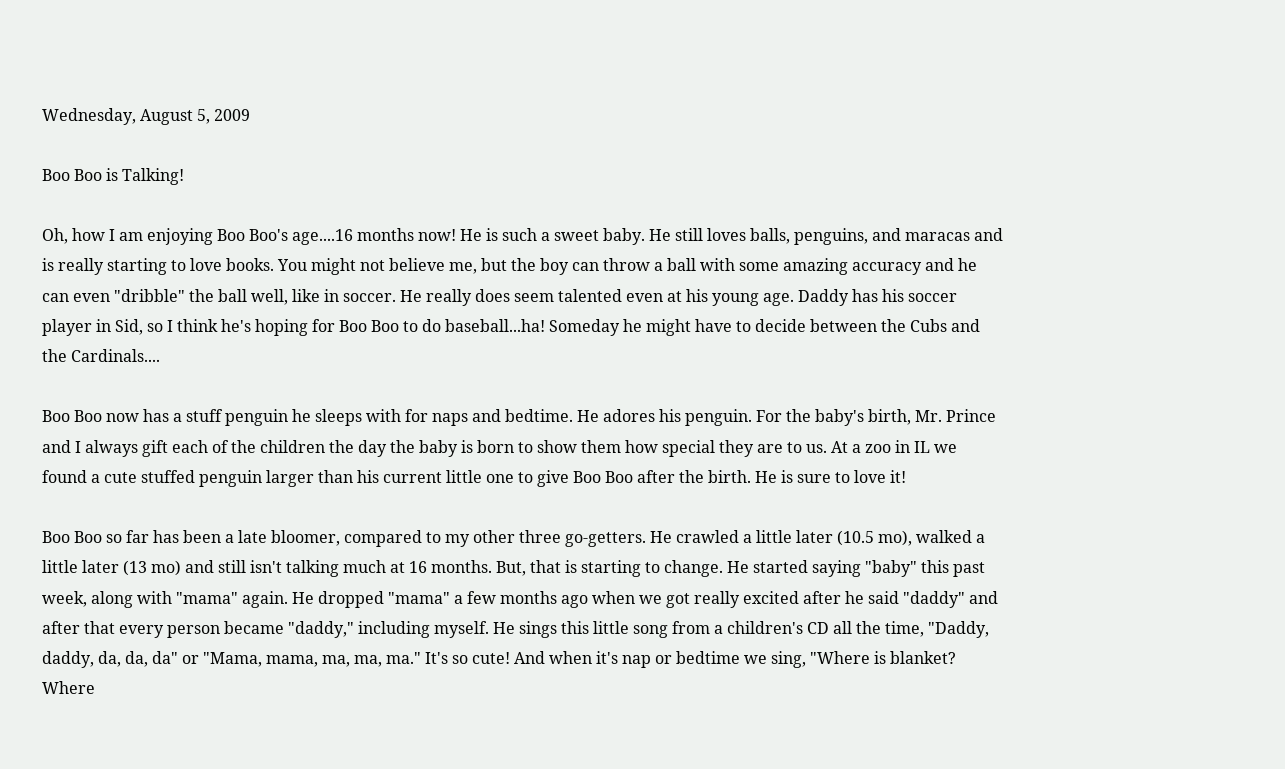Wednesday, August 5, 2009

Boo Boo is Talking!

Oh, how I am enjoying Boo Boo's age....16 months now! He is such a sweet baby. He still loves balls, penguins, and maracas and is really starting to love books. You might not believe me, but the boy can throw a ball with some amazing accuracy and he can even "dribble" the ball well, like in soccer. He really does seem talented even at his young age. Daddy has his soccer player in Sid, so I think he's hoping for Boo Boo to do baseball...ha! Someday he might have to decide between the Cubs and the Cardinals....

Boo Boo now has a stuff penguin he sleeps with for naps and bedtime. He adores his penguin. For the baby's birth, Mr. Prince and I always gift each of the children the day the baby is born to show them how special they are to us. At a zoo in IL we found a cute stuffed penguin larger than his current little one to give Boo Boo after the birth. He is sure to love it!

Boo Boo so far has been a late bloomer, compared to my other three go-getters. He crawled a little later (10.5 mo), walked a little later (13 mo) and still isn't talking much at 16 months. But, that is starting to change. He started saying "baby" this past week, along with "mama" again. He dropped "mama" a few months ago when we got really excited after he said "daddy" and after that every person became "daddy," including myself. He sings this little song from a children's CD all the time, "Daddy, daddy, da, da, da" or "Mama, mama, ma, ma, ma." It's so cute! And when it's nap or bedtime we sing, "Where is blanket? Where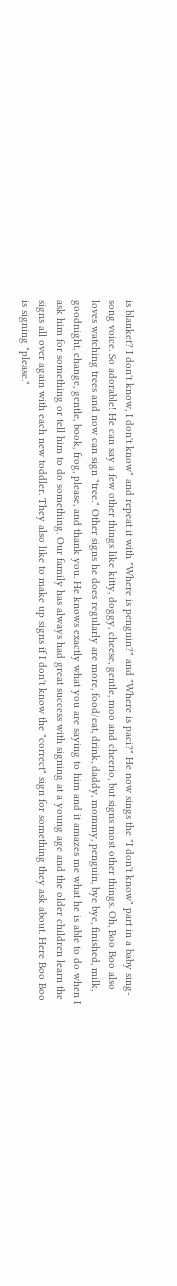is blanket? I don't know, I don't know" and repeat it with "Where is penguin?" and "Where is paci?" He now sings the "I don't know" part in a baby sing-song voice. So adorable! He can say a few other things like kitty, doggy, cheese, gentle, moo and cheerio, but signs most other things. Oh, Boo Boo also loves watching trees and now can sign "tree." Other signs he does regularly are more, food/eat, drink, daddy, mommy, penguin, bye bye, finished, milk, goodnight, change, gentle, book, frog, please, and thank you. He knows exactly what you are saying to him and it amazes me what he is able to do when I ask him for something or tell him to do something. Our family has always had great success with signing at a young age and the older children learn the signs all over again with each new toddler. They also like to make up signs if I don't know the "correct" sign for something they ask about. Here Boo Boo is signing "please."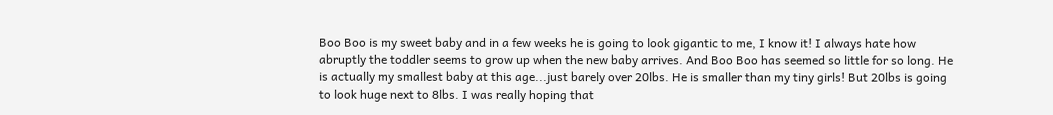Boo Boo is my sweet baby and in a few weeks he is going to look gigantic to me, I know it! I always hate how abruptly the toddler seems to grow up when the new baby arrives. And Boo Boo has seemed so little for so long. He is actually my smallest baby at this age...just barely over 20lbs. He is smaller than my tiny girls! But 20lbs is going to look huge next to 8lbs. I was really hoping that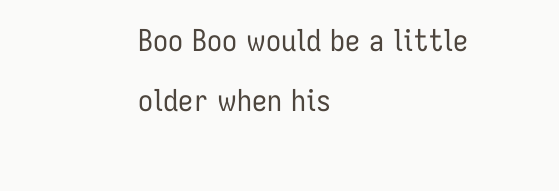Boo Boo would be a little older when his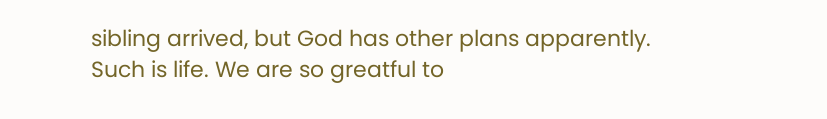sibling arrived, but God has other plans apparently. Such is life. We are so greatful to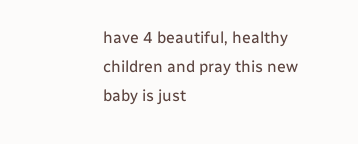have 4 beautiful, healthy children and pray this new baby is just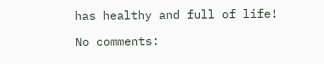has healthy and full of life!

No comments: